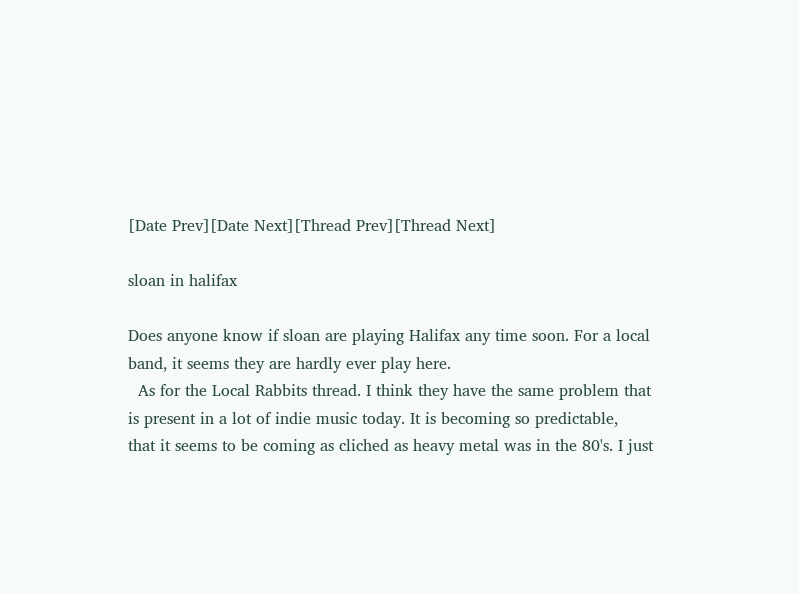[Date Prev][Date Next][Thread Prev][Thread Next]

sloan in halifax

Does anyone know if sloan are playing Halifax any time soon. For a local
band, it seems they are hardly ever play here.
  As for the Local Rabbits thread. I think they have the same problem that
is present in a lot of indie music today. It is becoming so predictable,
that it seems to be coming as cliched as heavy metal was in the 80's. I just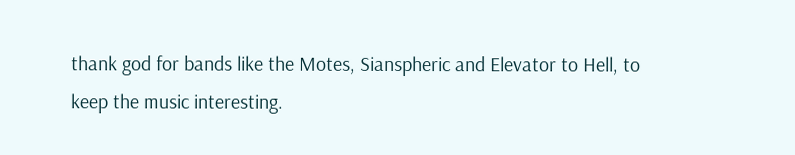thank god for bands like the Motes, Sianspheric and Elevator to Hell, to
keep the music interesting.